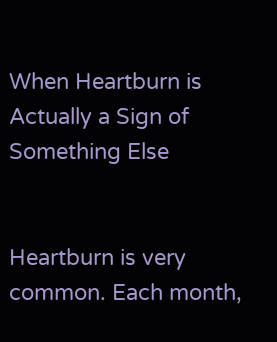When Heartburn is Actually a Sign of Something Else


Heartburn is very common. Each month,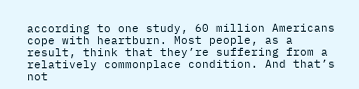according to one study, 60 million Americans cope with heartburn. Most people, as a result, think that they’re suffering from a relatively commonplace condition. And that’s not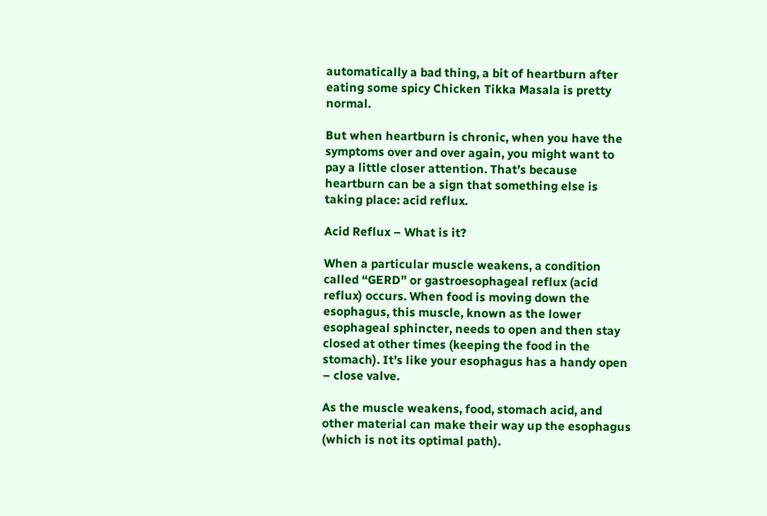automatically a bad thing, a bit of heartburn after eating some spicy Chicken Tikka Masala is pretty normal.

But when heartburn is chronic, when you have the symptoms over and over again, you might want to pay a little closer attention. That’s because heartburn can be a sign that something else is taking place: acid reflux.

Acid Reflux – What is it?

When a particular muscle weakens, a condition called “GERD” or gastroesophageal reflux (acid reflux) occurs. When food is moving down the esophagus, this muscle, known as the lower esophageal sphincter, needs to open and then stay closed at other times (keeping the food in the stomach). It’s like your esophagus has a handy open – close valve.

As the muscle weakens, food, stomach acid, and other material can make their way up the esophagus (which is not its optimal path).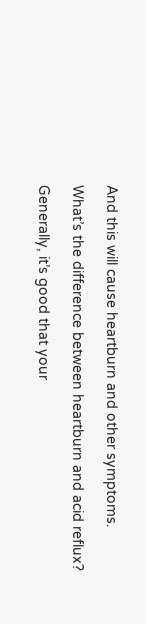And this will cause heartburn and other symptoms.

What’s the difference between heartburn and acid reflux?

Generally, it’s good that your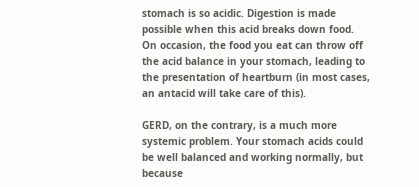stomach is so acidic. Digestion is made possible when this acid breaks down food. On occasion, the food you eat can throw off the acid balance in your stomach, leading to the presentation of heartburn (in most cases, an antacid will take care of this).

GERD, on the contrary, is a much more systemic problem. Your stomach acids could be well balanced and working normally, but because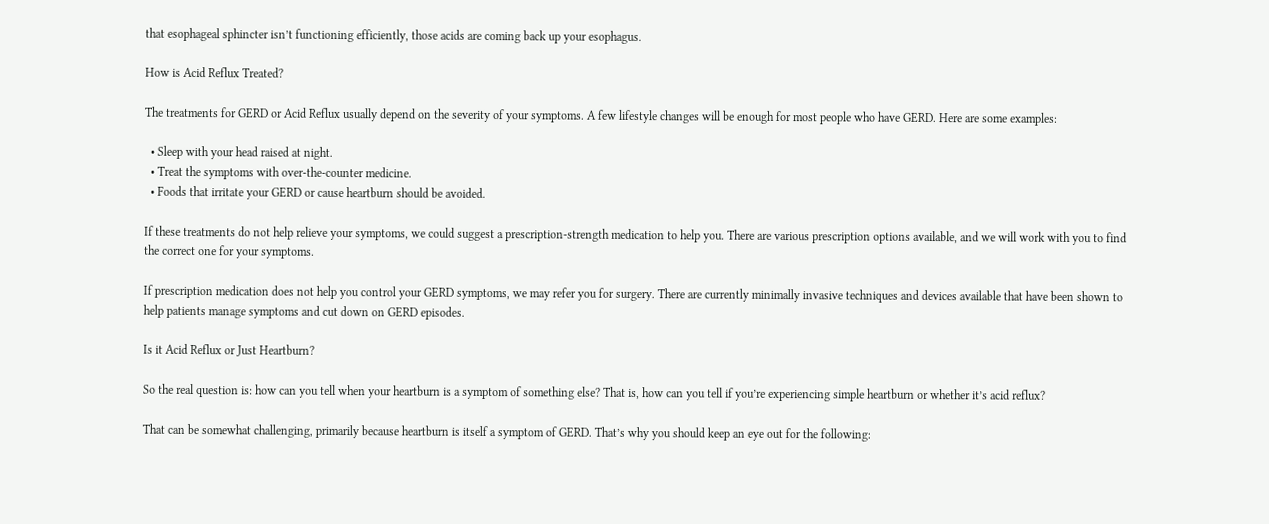that esophageal sphincter isn’t functioning efficiently, those acids are coming back up your esophagus.

How is Acid Reflux Treated?

The treatments for GERD or Acid Reflux usually depend on the severity of your symptoms. A few lifestyle changes will be enough for most people who have GERD. Here are some examples:

  • Sleep with your head raised at night.
  • Treat the symptoms with over-the-counter medicine.
  • Foods that irritate your GERD or cause heartburn should be avoided.

If these treatments do not help relieve your symptoms, we could suggest a prescription-strength medication to help you. There are various prescription options available, and we will work with you to find the correct one for your symptoms.

If prescription medication does not help you control your GERD symptoms, we may refer you for surgery. There are currently minimally invasive techniques and devices available that have been shown to help patients manage symptoms and cut down on GERD episodes.

Is it Acid Reflux or Just Heartburn?

So the real question is: how can you tell when your heartburn is a symptom of something else? That is, how can you tell if you’re experiencing simple heartburn or whether it’s acid reflux?

That can be somewhat challenging, primarily because heartburn is itself a symptom of GERD. That’s why you should keep an eye out for the following: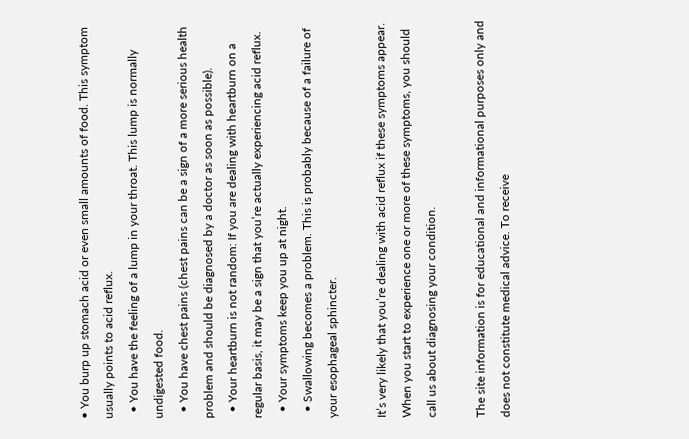• You burp up stomach acid or even small amounts of food. This symptom usually points to acid reflux.
  • You have the feeling of a lump in your throat. This lump is normally undigested food.
  • You have chest pains (chest pains can be a sign of a more serious health problem and should be diagnosed by a doctor as soon as possible).
  • Your heartburn is not random: If you are dealing with heartburn on a regular basis, it may be a sign that you’re actually experiencing acid reflux.
  • Your symptoms keep you up at night.
  • Swallowing becomes a problem. This is probably because of a failure of your esophageal sphincter.

It’s very likely that you’re dealing with acid reflux if these symptoms appear. When you start to experience one or more of these symptoms, you should call us about diagnosing your condition.

The site information is for educational and informational purposes only and does not constitute medical advice. To receive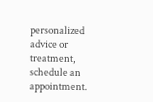personalized advice or treatment, schedule an appointment.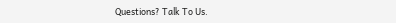Questions? Talk To Us.